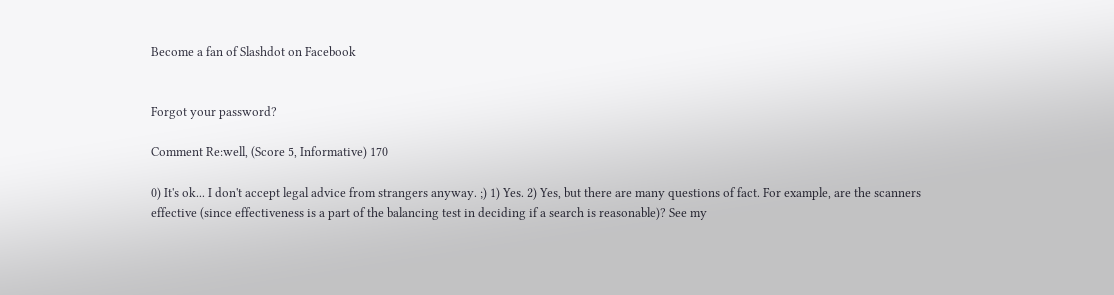Become a fan of Slashdot on Facebook


Forgot your password?

Comment Re:well, (Score 5, Informative) 170

0) It's ok... I don't accept legal advice from strangers anyway. ;) 1) Yes. 2) Yes, but there are many questions of fact. For example, are the scanners effective (since effectiveness is a part of the balancing test in deciding if a search is reasonable)? See my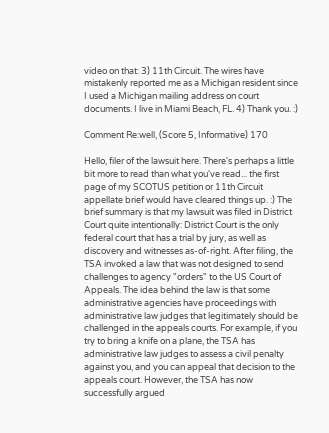video on that: 3) 11th Circuit. The wires have mistakenly reported me as a Michigan resident since I used a Michigan mailing address on court documents. I live in Miami Beach, FL. 4) Thank you. :)

Comment Re:well, (Score 5, Informative) 170

Hello, filer of the lawsuit here. There's perhaps a little bit more to read than what you've read... the first page of my SCOTUS petition or 11th Circuit appellate brief would have cleared things up. :) The brief summary is that my lawsuit was filed in District Court quite intentionally: District Court is the only federal court that has a trial by jury, as well as discovery and witnesses as-of-right. After filing, the TSA invoked a law that was not designed to send challenges to agency "orders" to the US Court of Appeals. The idea behind the law is that some administrative agencies have proceedings with administrative law judges that legitimately should be challenged in the appeals courts. For example, if you try to bring a knife on a plane, the TSA has administrative law judges to assess a civil penalty against you, and you can appeal that decision to the appeals court. However, the TSA has now successfully argued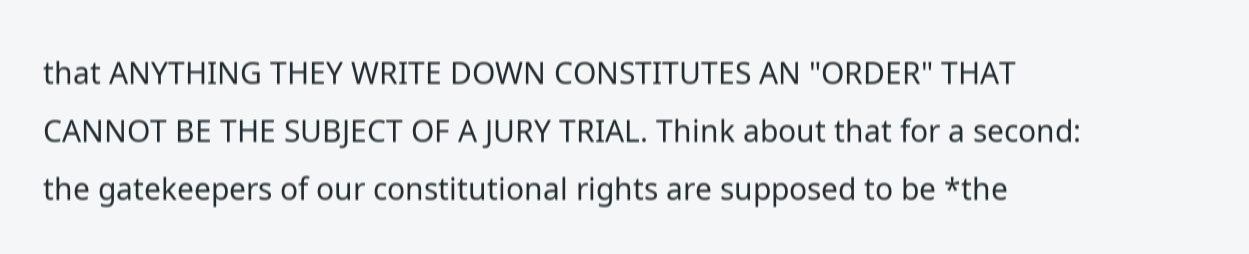that ANYTHING THEY WRITE DOWN CONSTITUTES AN "ORDER" THAT CANNOT BE THE SUBJECT OF A JURY TRIAL. Think about that for a second: the gatekeepers of our constitutional rights are supposed to be *the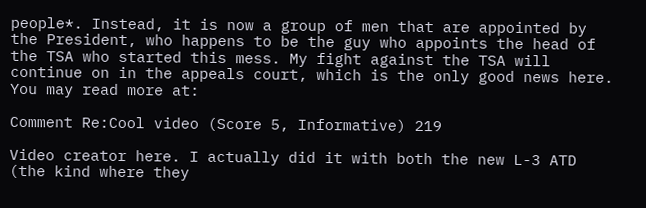people*. Instead, it is now a group of men that are appointed by the President, who happens to be the guy who appoints the head of the TSA who started this mess. My fight against the TSA will continue on in the appeals court, which is the only good news here. You may read more at:

Comment Re:Cool video (Score 5, Informative) 219

Video creator here. I actually did it with both the new L-3 ATD (the kind where they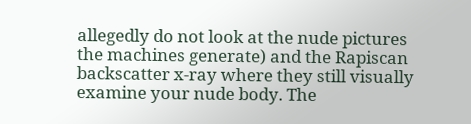allegedly do not look at the nude pictures the machines generate) and the Rapiscan backscatter x-ray where they still visually examine your nude body. The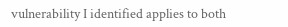vulnerability I identified applies to both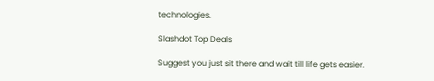technologies.

Slashdot Top Deals

Suggest you just sit there and wait till life gets easier.